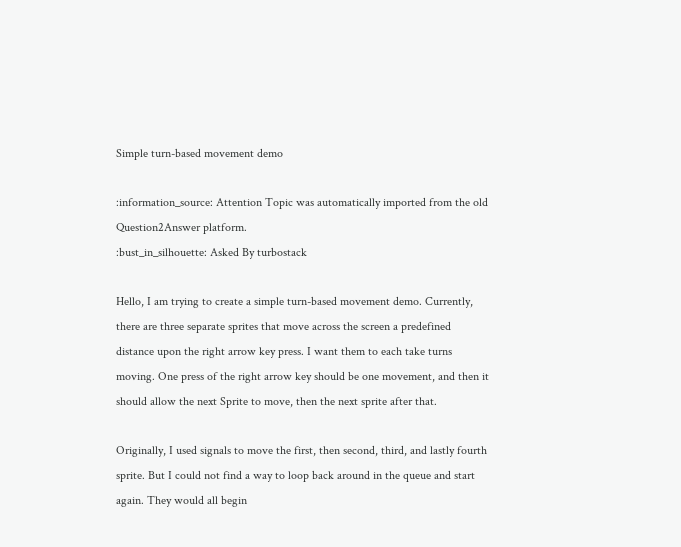Simple turn-based movement demo

:information_source: Attention Topic was automatically imported from the old Question2Answer platform.
:bust_in_silhouette: Asked By turbostack

Hello, I am trying to create a simple turn-based movement demo. Currently, there are three separate sprites that move across the screen a predefined distance upon the right arrow key press. I want them to each take turns moving. One press of the right arrow key should be one movement, and then it should allow the next Sprite to move, then the next sprite after that.

Originally, I used signals to move the first, then second, third, and lastly fourth sprite. But I could not find a way to loop back around in the queue and start again. They would all begin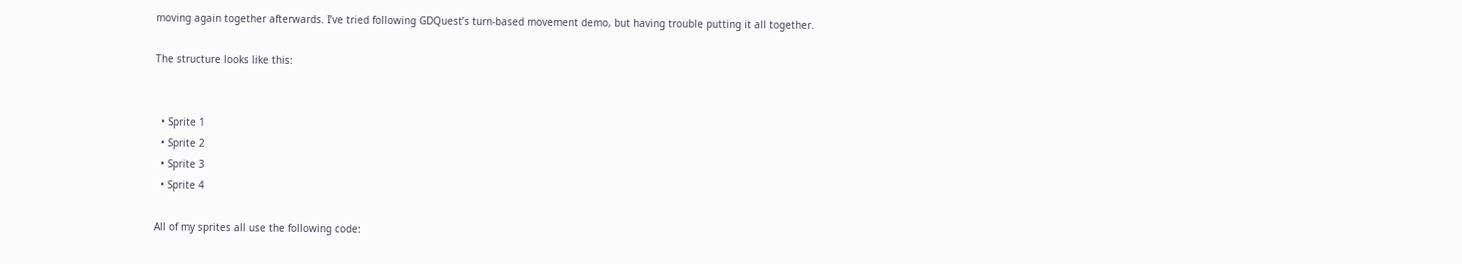moving again together afterwards. I’ve tried following GDQuest’s turn-based movement demo, but having trouble putting it all together.

The structure looks like this:


  • Sprite 1
  • Sprite 2
  • Sprite 3
  • Sprite 4

All of my sprites all use the following code: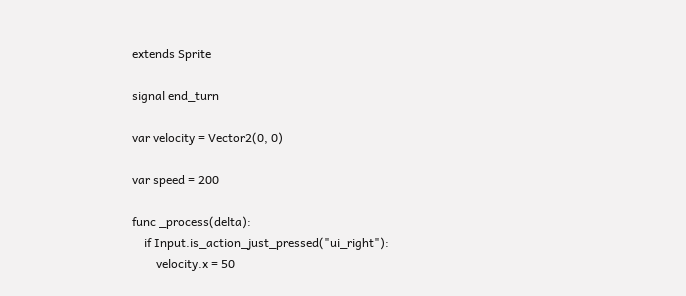extends Sprite

signal end_turn

var velocity = Vector2(0, 0)

var speed = 200

func _process(delta):
    if Input.is_action_just_pressed("ui_right"):
        velocity.x = 50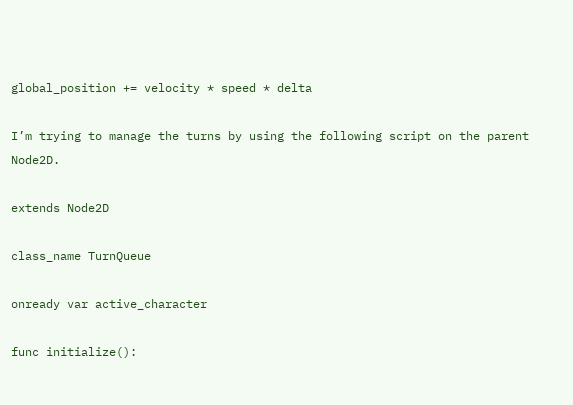global_position += velocity * speed * delta

I’m trying to manage the turns by using the following script on the parent Node2D.

extends Node2D

class_name TurnQueue

onready var active_character

func initialize():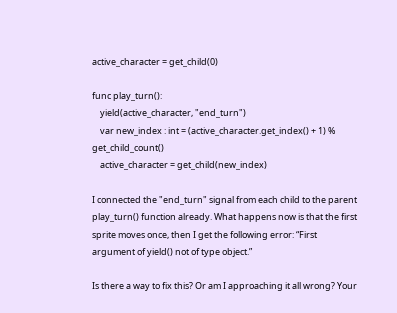active_character = get_child(0)

func play_turn():
    yield(active_character, "end_turn")
    var new_index : int = (active_character.get_index() + 1) % get_child_count()
    active_character = get_child(new_index)

I connected the "end_turn" signal from each child to the parent play_turn() function already. What happens now is that the first sprite moves once, then I get the following error: “First argument of yield() not of type object.”

Is there a way to fix this? Or am I approaching it all wrong? Your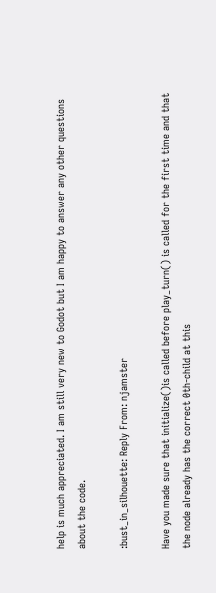help is much appreciated. I am still very new to Godot but I am happy to answer any other questions about the code.

:bust_in_silhouette: Reply From: njamster

Have you made sure that initialize()is called before play_turn() is called for the first time and that the node already has the correct 0th-child at this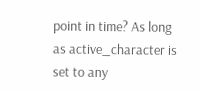point in time? As long as active_character is set to any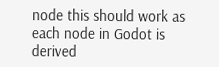node this should work as each node in Godot is derived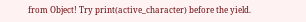from Object! Try print(active_character) before the yield.